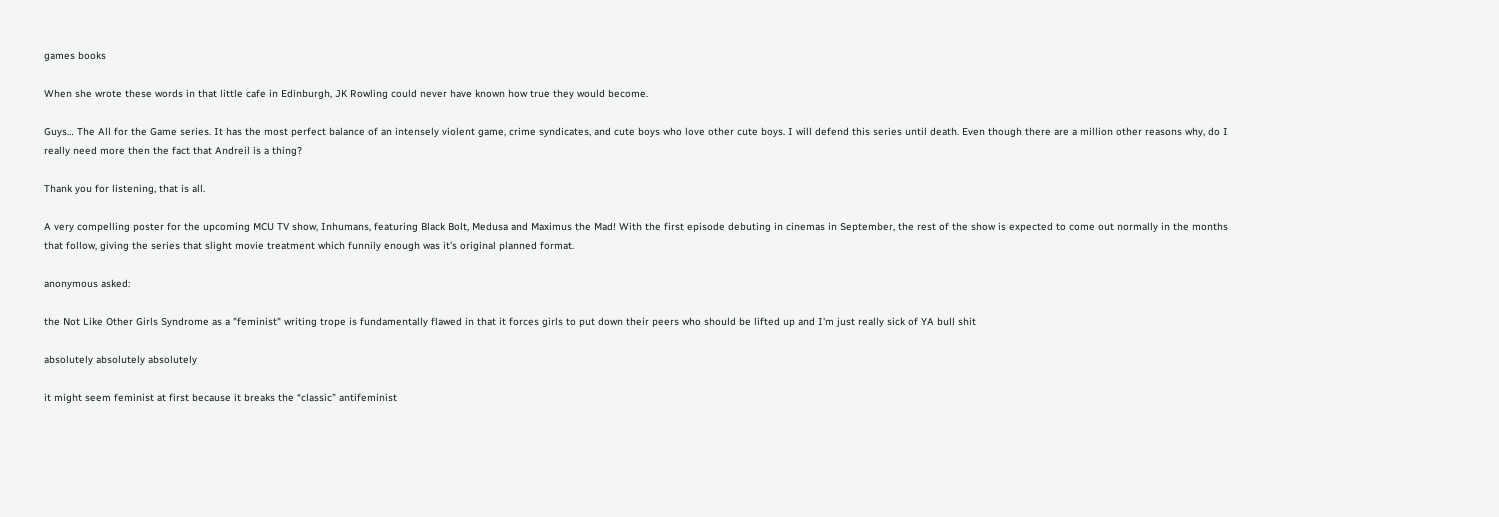games books

When she wrote these words in that little cafe in Edinburgh, JK Rowling could never have known how true they would become.

Guys… The All for the Game series. It has the most perfect balance of an intensely violent game, crime syndicates, and cute boys who love other cute boys. I will defend this series until death. Even though there are a million other reasons why, do I really need more then the fact that Andreil is a thing?

Thank you for listening, that is all.

A very compelling poster for the upcoming MCU TV show, Inhumans, featuring Black Bolt, Medusa and Maximus the Mad! With the first episode debuting in cinemas in September, the rest of the show is expected to come out normally in the months that follow, giving the series that slight movie treatment which funnily enough was it’s original planned format.

anonymous asked:

the Not Like Other Girls Syndrome as a "feminist" writing trope is fundamentally flawed in that it forces girls to put down their peers who should be lifted up and I'm just really sick of YA bull shit

absolutely absolutely absolutely

it might seem feminist at first because it breaks the “classic” antifeminist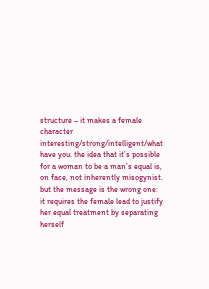structure – it makes a female character interesting/strong/intelligent/what have you. the idea that it’s possible for a woman to be a man’s equal is, on face, not inherently misogynist. but the message is the wrong one: it requires the female lead to justify her equal treatment by separating herself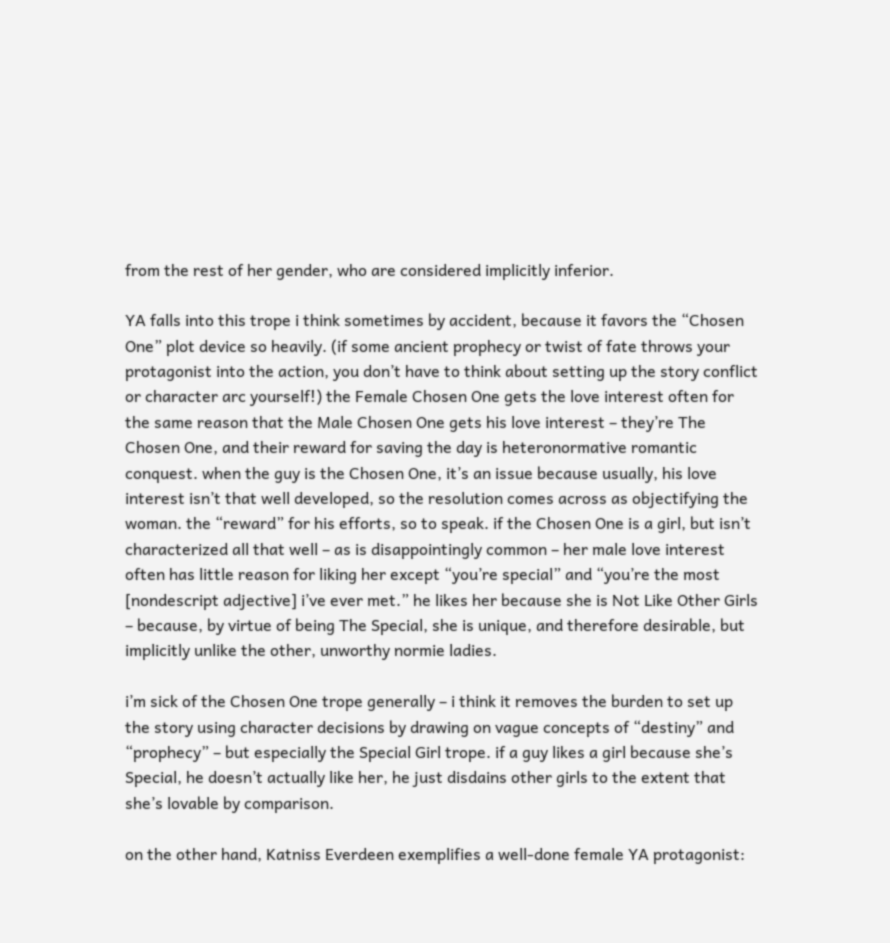from the rest of her gender, who are considered implicitly inferior.

YA falls into this trope i think sometimes by accident, because it favors the “Chosen One” plot device so heavily. (if some ancient prophecy or twist of fate throws your protagonist into the action, you don’t have to think about setting up the story conflict or character arc yourself!) the Female Chosen One gets the love interest often for the same reason that the Male Chosen One gets his love interest – they’re The Chosen One, and their reward for saving the day is heteronormative romantic conquest. when the guy is the Chosen One, it’s an issue because usually, his love interest isn’t that well developed, so the resolution comes across as objectifying the woman. the “reward” for his efforts, so to speak. if the Chosen One is a girl, but isn’t characterized all that well – as is disappointingly common – her male love interest often has little reason for liking her except “you’re special” and “you’re the most [nondescript adjective] i’ve ever met.” he likes her because she is Not Like Other Girls – because, by virtue of being The Special, she is unique, and therefore desirable, but implicitly unlike the other, unworthy normie ladies.

i’m sick of the Chosen One trope generally – i think it removes the burden to set up the story using character decisions by drawing on vague concepts of “destiny” and “prophecy” – but especially the Special Girl trope. if a guy likes a girl because she’s Special, he doesn’t actually like her, he just disdains other girls to the extent that she’s lovable by comparison.

on the other hand, Katniss Everdeen exemplifies a well-done female YA protagonist: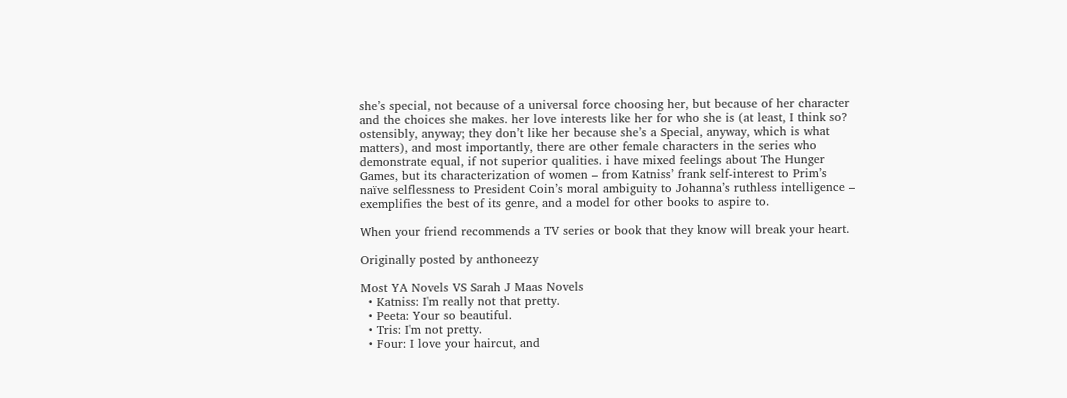she’s special, not because of a universal force choosing her, but because of her character and the choices she makes. her love interests like her for who she is (at least, I think so? ostensibly, anyway; they don’t like her because she’s a Special, anyway, which is what matters), and most importantly, there are other female characters in the series who demonstrate equal, if not superior qualities. i have mixed feelings about The Hunger Games, but its characterization of women – from Katniss’ frank self-interest to Prim’s naïve selflessness to President Coin’s moral ambiguity to Johanna’s ruthless intelligence – exemplifies the best of its genre, and a model for other books to aspire to.

When your friend recommends a TV series or book that they know will break your heart.

Originally posted by anthoneezy

Most YA Novels VS Sarah J Maas Novels
  • Katniss: I'm really not that pretty.
  • Peeta: Your so beautiful.
  • Tris: I'm not pretty.
  • Four: I love your haircut, and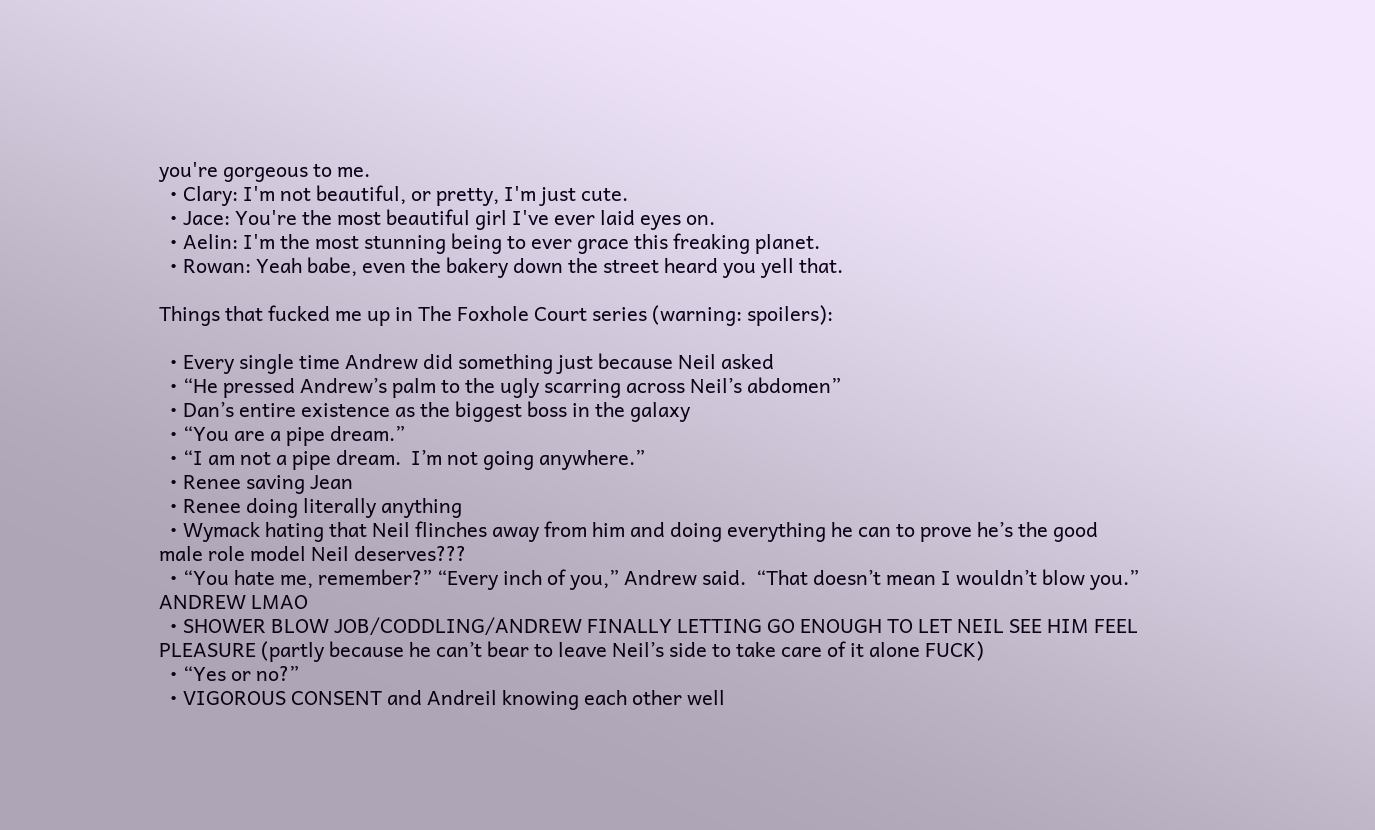you're gorgeous to me.
  • Clary: I'm not beautiful, or pretty, I'm just cute.
  • Jace: You're the most beautiful girl I've ever laid eyes on.
  • Aelin: I'm the most stunning being to ever grace this freaking planet.
  • Rowan: Yeah babe, even the bakery down the street heard you yell that.

Things that fucked me up in The Foxhole Court series (warning: spoilers):

  • Every single time Andrew did something just because Neil asked
  • “He pressed Andrew’s palm to the ugly scarring across Neil’s abdomen”
  • Dan’s entire existence as the biggest boss in the galaxy
  • “You are a pipe dream.”
  • “I am not a pipe dream.  I’m not going anywhere.”
  • Renee saving Jean
  • Renee doing literally anything
  • Wymack hating that Neil flinches away from him and doing everything he can to prove he’s the good male role model Neil deserves???
  • “You hate me, remember?” “Every inch of you,” Andrew said.  “That doesn’t mean I wouldn’t blow you.” ANDREW LMAO
  • SHOWER BLOW JOB/CODDLING/ANDREW FINALLY LETTING GO ENOUGH TO LET NEIL SEE HIM FEEL PLEASURE (partly because he can’t bear to leave Neil’s side to take care of it alone FUCK)
  • “Yes or no?”
  • VIGOROUS CONSENT and Andreil knowing each other well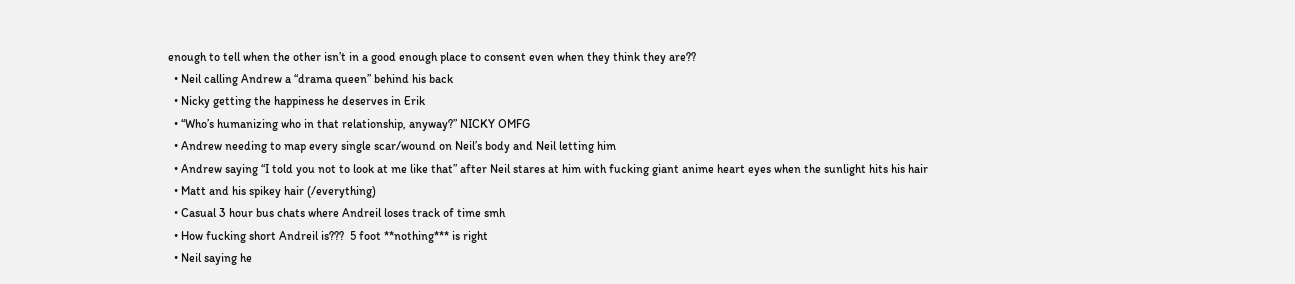enough to tell when the other isn’t in a good enough place to consent even when they think they are??
  • Neil calling Andrew a “drama queen” behind his back
  • Nicky getting the happiness he deserves in Erik
  • “Who’s humanizing who in that relationship, anyway?” NICKY OMFG
  • Andrew needing to map every single scar/wound on Neil’s body and Neil letting him
  • Andrew saying “I told you not to look at me like that” after Neil stares at him with fucking giant anime heart eyes when the sunlight hits his hair
  • Matt and his spikey hair (/everything)
  • Casual 3 hour bus chats where Andreil loses track of time smh
  • How fucking short Andreil is???  5 foot **nothing*** is right
  • Neil saying he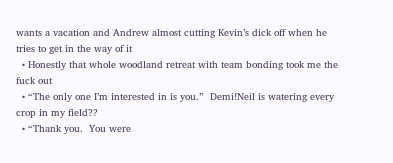wants a vacation and Andrew almost cutting Kevin’s dick off when he tries to get in the way of it
  • Honestly that whole woodland retreat with team bonding took me the fuck out
  • “The only one I’m interested in is you.”  Demi!Neil is watering every crop in my field??
  • “Thank you.  You were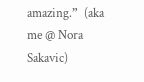amazing.”  (aka me @ Nora Sakavic)